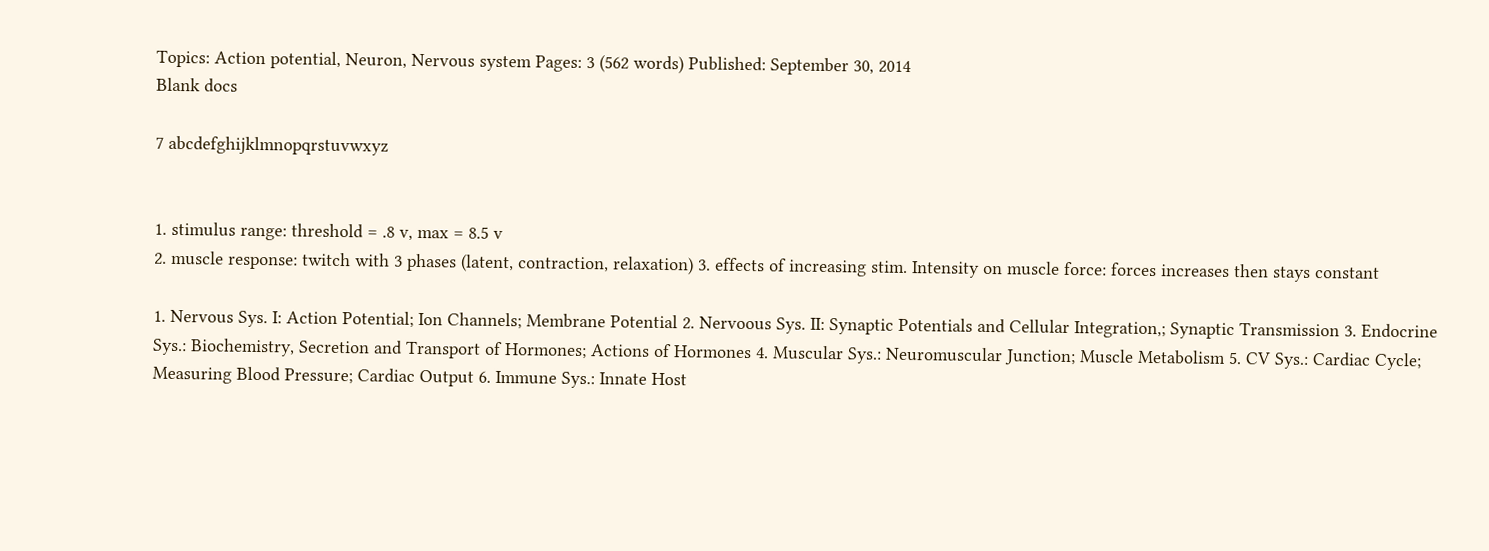Topics: Action potential, Neuron, Nervous system Pages: 3 (562 words) Published: September 30, 2014
Blank docs

7 abcdefghijklmnopqrstuvwxyz


1. stimulus range: threshold = .8 v, max = 8.5 v
2. muscle response: twitch with 3 phases (latent, contraction, relaxation) 3. effects of increasing stim. Intensity on muscle force: forces increases then stays constant

1. Nervous Sys. I: Action Potential; Ion Channels; Membrane Potential 2. Nervoous Sys. II: Synaptic Potentials and Cellular Integration,; Synaptic Transmission 3. Endocrine Sys.: Biochemistry, Secretion and Transport of Hormones; Actions of Hormones 4. Muscular Sys.: Neuromuscular Junction; Muscle Metabolism 5. CV Sys.: Cardiac Cycle; Measuring Blood Pressure; Cardiac Output 6. Immune Sys.: Innate Host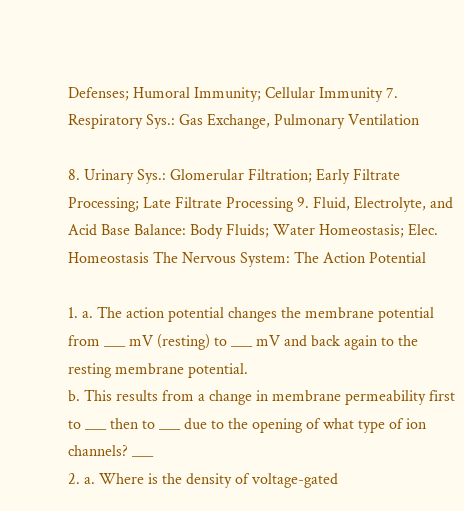Defenses; Humoral Immunity; Cellular Immunity 7. Respiratory Sys.: Gas Exchange, Pulmonary Ventilation

8. Urinary Sys.: Glomerular Filtration; Early Filtrate Processing; Late Filtrate Processing 9. Fluid, Electrolyte, and Acid Base Balance: Body Fluids; Water Homeostasis; Elec. Homeostasis The Nervous System: The Action Potential

1. a. The action potential changes the membrane potential from ___ mV (resting) to ___ mV and back again to the resting membrane potential.
b. This results from a change in membrane permeability first to ___ then to ___ due to the opening of what type of ion channels? ___
2. a. Where is the density of voltage-gated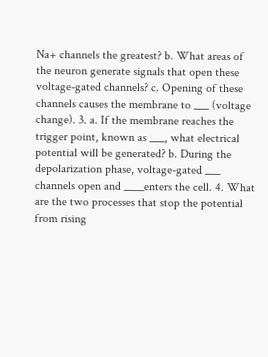Na+ channels the greatest? b. What areas of the neuron generate signals that open these voltage-gated channels? c. Opening of these channels causes the membrane to ___ (voltage change). 3. a. If the membrane reaches the trigger point, known as ___, what electrical potential will be generated? b. During the depolarization phase, voltage-gated ___ channels open and ____enters the cell. 4. What are the two processes that stop the potential from rising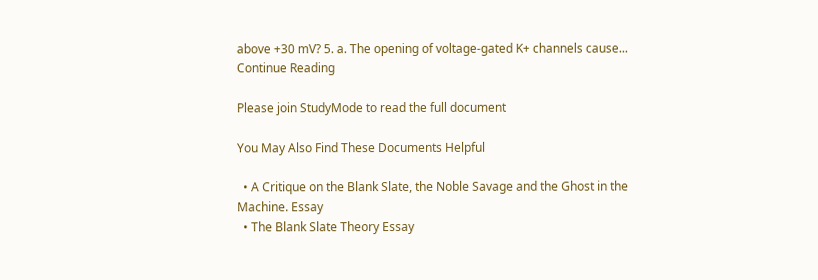above +30 mV? 5. a. The opening of voltage-gated K+ channels cause...
Continue Reading

Please join StudyMode to read the full document

You May Also Find These Documents Helpful

  • A Critique on the Blank Slate, the Noble Savage and the Ghost in the Machine. Essay
  • The Blank Slate Theory Essay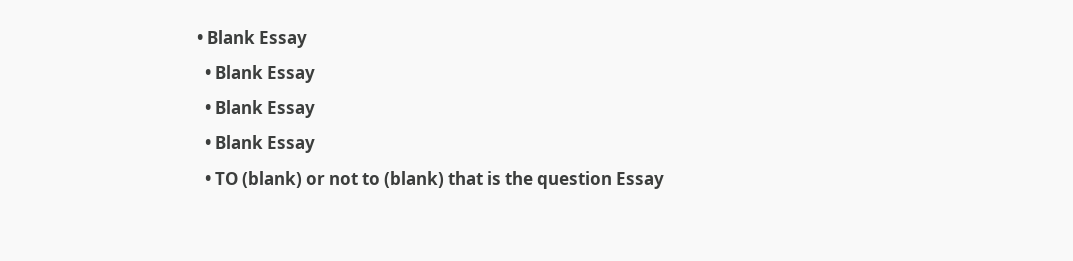• Blank Essay
  • Blank Essay
  • Blank Essay
  • Blank Essay
  • TO (blank) or not to (blank) that is the question Essay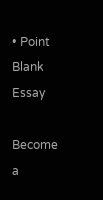• Point Blank Essay

Become a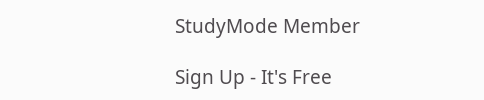StudyMode Member

Sign Up - It's Free